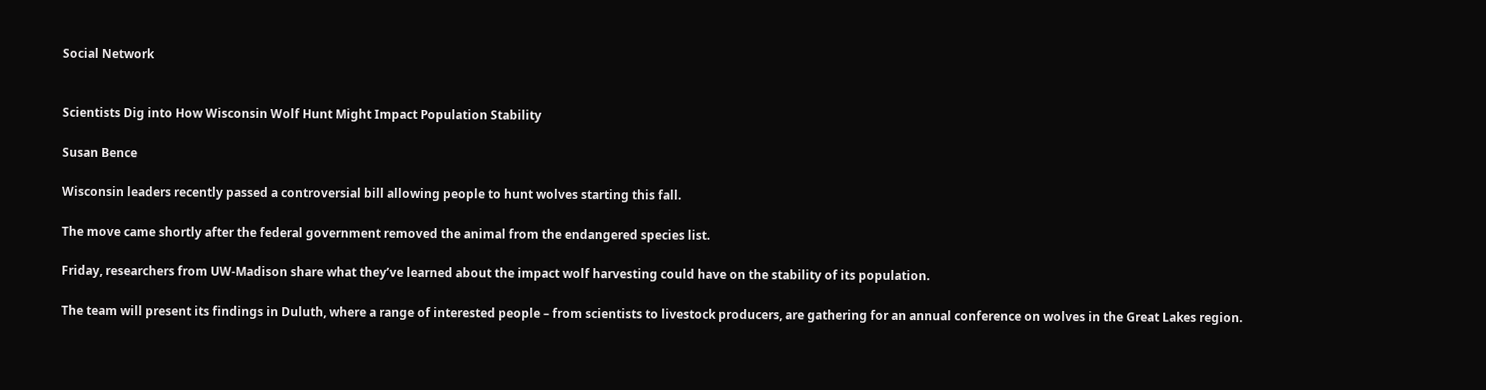Social Network


Scientists Dig into How Wisconsin Wolf Hunt Might Impact Population Stability

Susan Bence

Wisconsin leaders recently passed a controversial bill allowing people to hunt wolves starting this fall.

The move came shortly after the federal government removed the animal from the endangered species list.

Friday, researchers from UW-Madison share what they’ve learned about the impact wolf harvesting could have on the stability of its population.

The team will present its findings in Duluth, where a range of interested people – from scientists to livestock producers, are gathering for an annual conference on wolves in the Great Lakes region.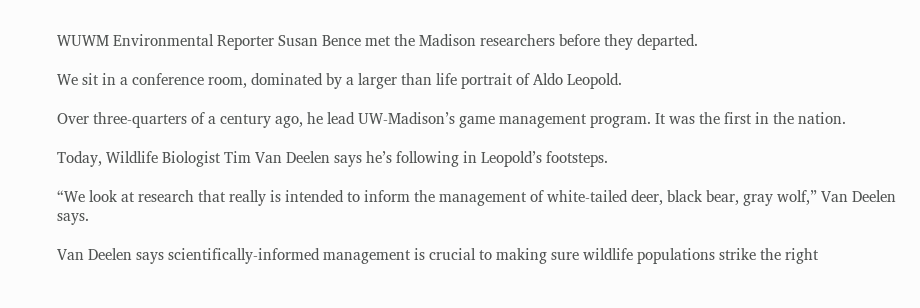WUWM Environmental Reporter Susan Bence met the Madison researchers before they departed.

We sit in a conference room, dominated by a larger than life portrait of Aldo Leopold.

Over three-quarters of a century ago, he lead UW-Madison’s game management program. It was the first in the nation.

Today, Wildlife Biologist Tim Van Deelen says he’s following in Leopold’s footsteps.

“We look at research that really is intended to inform the management of white-tailed deer, black bear, gray wolf,” Van Deelen says.

Van Deelen says scientifically-informed management is crucial to making sure wildlife populations strike the right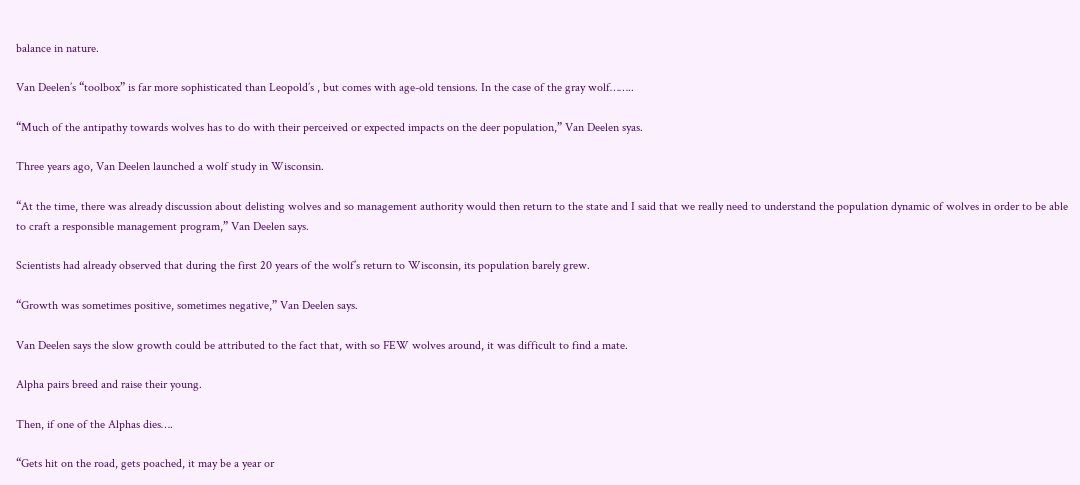balance in nature.

Van Deelen’s “toolbox” is far more sophisticated than Leopold’s , but comes with age-old tensions. In the case of the gray wolf……..

“Much of the antipathy towards wolves has to do with their perceived or expected impacts on the deer population,” Van Deelen syas.

Three years ago, Van Deelen launched a wolf study in Wisconsin.

“At the time, there was already discussion about delisting wolves and so management authority would then return to the state and I said that we really need to understand the population dynamic of wolves in order to be able to craft a responsible management program,” Van Deelen says.

Scientists had already observed that during the first 20 years of the wolf’s return to Wisconsin, its population barely grew.

“Growth was sometimes positive, sometimes negative,” Van Deelen says.

Van Deelen says the slow growth could be attributed to the fact that, with so FEW wolves around, it was difficult to find a mate.

Alpha pairs breed and raise their young.

Then, if one of the Alphas dies….

“Gets hit on the road, gets poached, it may be a year or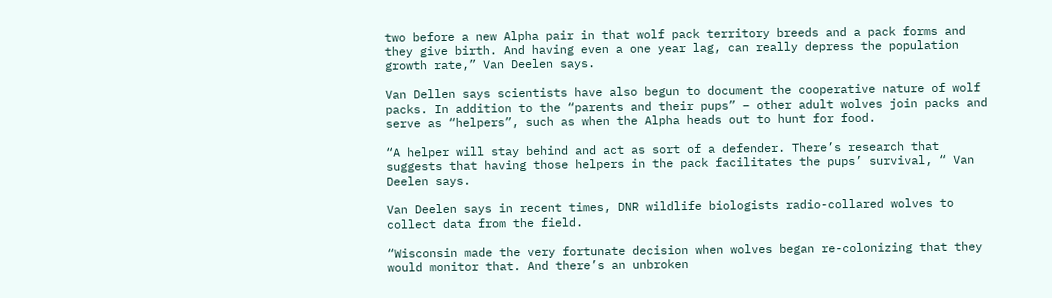two before a new Alpha pair in that wolf pack territory breeds and a pack forms and they give birth. And having even a one year lag, can really depress the population growth rate,” Van Deelen says.

Van Dellen says scientists have also begun to document the cooperative nature of wolf packs. In addition to the “parents and their pups” – other adult wolves join packs and serve as “helpers”, such as when the Alpha heads out to hunt for food.

“A helper will stay behind and act as sort of a defender. There’s research that suggests that having those helpers in the pack facilitates the pups’ survival, “ Van Deelen says.

Van Deelen says in recent times, DNR wildlife biologists radio-collared wolves to collect data from the field.

“Wisconsin made the very fortunate decision when wolves began re-colonizing that they would monitor that. And there’s an unbroken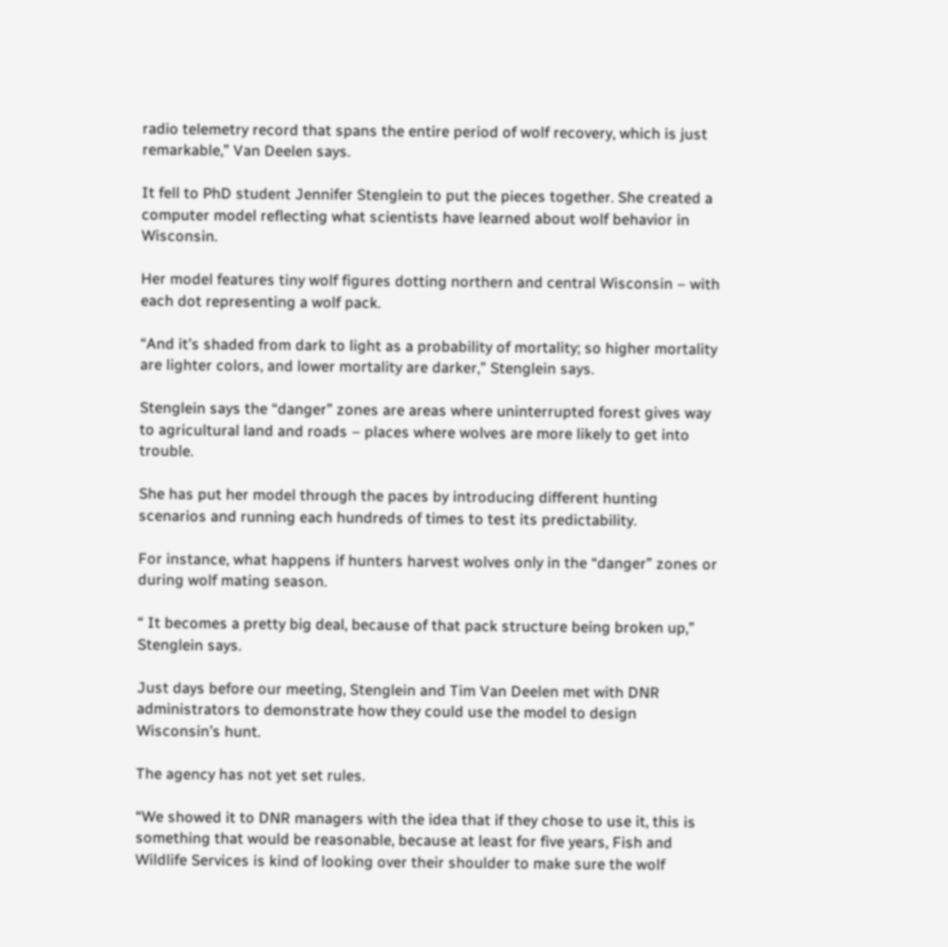radio telemetry record that spans the entire period of wolf recovery, which is just remarkable,” Van Deelen says.

It fell to PhD student Jennifer Stenglein to put the pieces together. She created a computer model reflecting what scientists have learned about wolf behavior in Wisconsin.

Her model features tiny wolf figures dotting northern and central Wisconsin – with each dot representing a wolf pack.

“And it’s shaded from dark to light as a probability of mortality; so higher mortality are lighter colors, and lower mortality are darker,” Stenglein says.

Stenglein says the “danger” zones are areas where uninterrupted forest gives way to agricultural land and roads – places where wolves are more likely to get into trouble.

She has put her model through the paces by introducing different hunting scenarios and running each hundreds of times to test its predictability.

For instance, what happens if hunters harvest wolves only in the “danger” zones or during wolf mating season.

“ It becomes a pretty big deal, because of that pack structure being broken up,” Stenglein says.

Just days before our meeting, Stenglein and Tim Van Deelen met with DNR administrators to demonstrate how they could use the model to design Wisconsin’s hunt.

The agency has not yet set rules.

“We showed it to DNR managers with the idea that if they chose to use it, this is something that would be reasonable, because at least for five years, Fish and Wildlife Services is kind of looking over their shoulder to make sure the wolf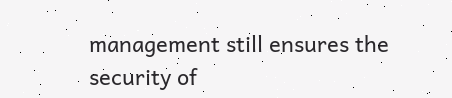management still ensures the security of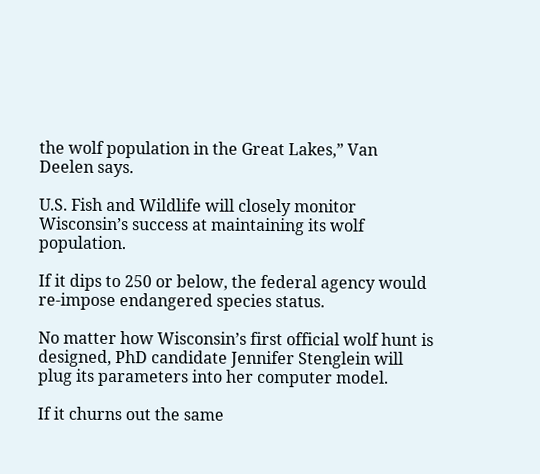the wolf population in the Great Lakes,” Van Deelen says.

U.S. Fish and Wildlife will closely monitor Wisconsin’s success at maintaining its wolf population.

If it dips to 250 or below, the federal agency would re-impose endangered species status.

No matter how Wisconsin’s first official wolf hunt is designed, PhD candidate Jennifer Stenglein will plug its parameters into her computer model.

If it churns out the same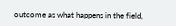outcome as what happens in the field,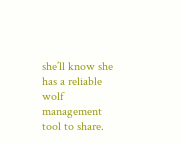she’ll know she has a reliable wolf management tool to share.